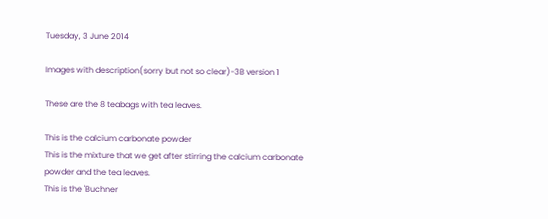Tuesday, 3 June 2014

Images with description(sorry but not so clear)-3B version 1

These are the 8 teabags with tea leaves.

This is the calcium carbonate powder
This is the mixture that we get after stirring the calcium carbonate powder and the tea leaves.
This is the 'Buchner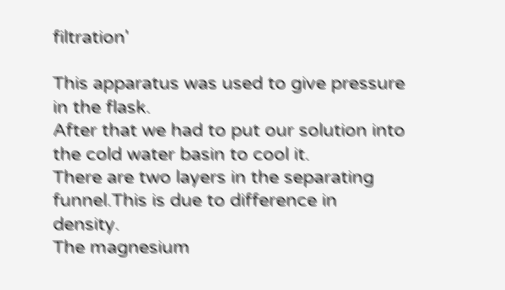filtration'

This apparatus was used to give pressure in the flask.
After that we had to put our solution into the cold water basin to cool it.
There are two layers in the separating funnel.This is due to difference in density.
The magnesium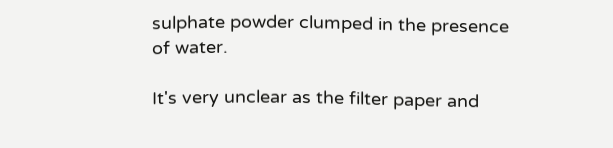sulphate powder clumped in the presence of water.

It's very unclear as the filter paper and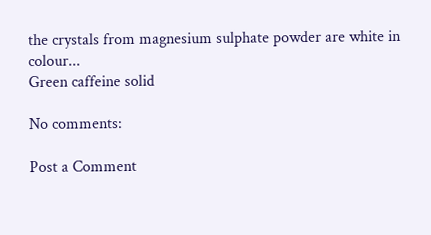the crystals from magnesium sulphate powder are white in colour...
Green caffeine solid

No comments:

Post a Comment